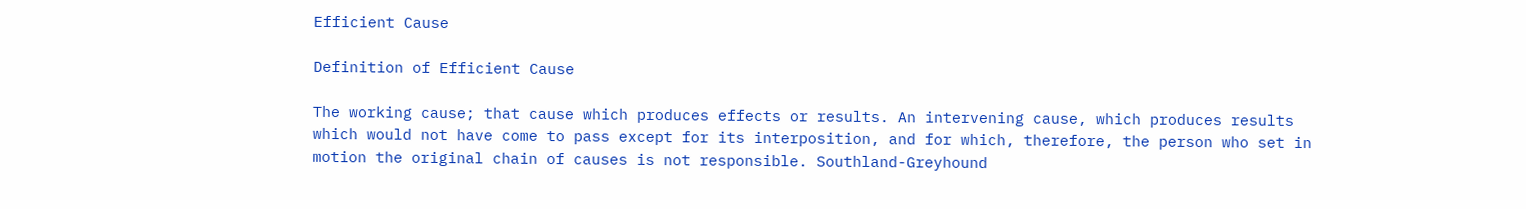Efficient Cause

Definition of Efficient Cause

The working cause; that cause which produces effects or results. An intervening cause, which produces results which would not have come to pass except for its interposition, and for which, therefore, the person who set in motion the original chain of causes is not responsible. Southland-Greyhound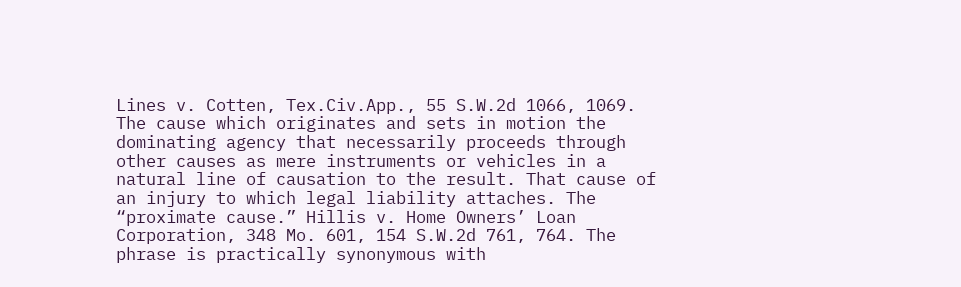Lines v. Cotten, Tex.Civ.App., 55 S.W.2d 1066, 1069. The cause which originates and sets in motion the dominating agency that necessarily proceeds through other causes as mere instruments or vehicles in a natural line of causation to the result. That cause of an injury to which legal liability attaches. The “proximate cause.” Hillis v. Home Owners’ Loan Corporation, 348 Mo. 601, 154 S.W.2d 761, 764. The phrase is practically synonymous with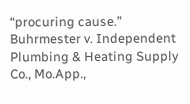“procuring cause.” Buhrmester v. Independent Plumbing & Heating Supply Co., Mo.App.,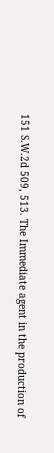151 S.W.2d 509, 513. The Immediate agent in the production of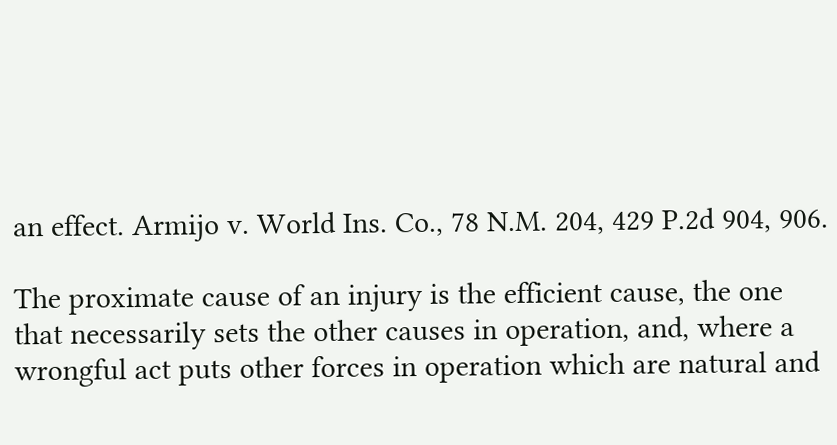an effect. Armijo v. World Ins. Co., 78 N.M. 204, 429 P.2d 904, 906.

The proximate cause of an injury is the efficient cause, the one that necessarily sets the other causes in operation, and, where a wrongful act puts other forces in operation which are natural and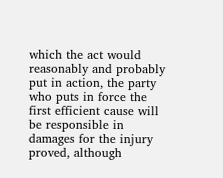which the act would reasonably and probably put in action, the party who puts in force the first efficient cause will be responsible in damages for the injury proved, although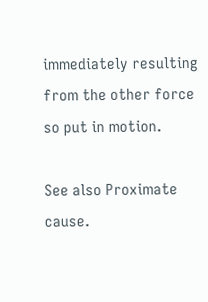immediately resulting from the other force so put in motion.

See also Proximate cause.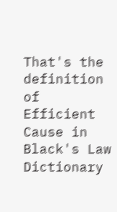That's the definition of Efficient Cause in Black's Law Dictionary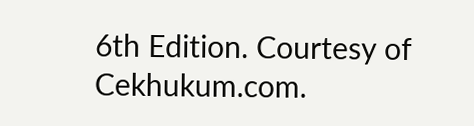6th Edition. Courtesy of Cekhukum.com.